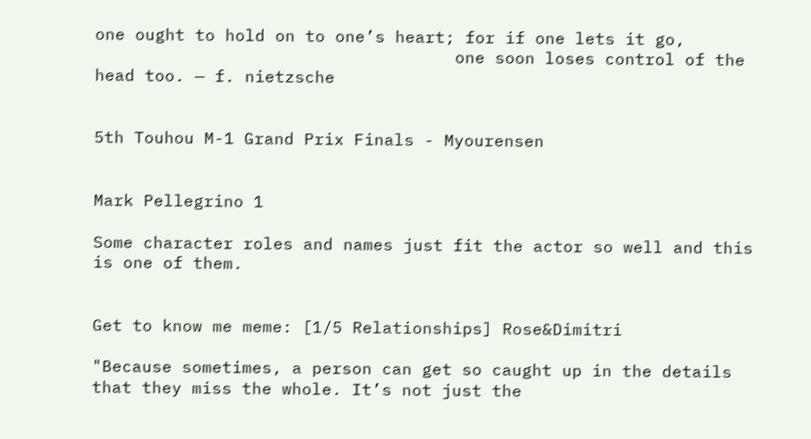one ought to hold on to one’s heart; for if one lets it go,
                                    one soon loses control of the head too. — f. nietzsche


5th Touhou M-1 Grand Prix Finals - Myourensen


Mark Pellegrino 1

Some character roles and names just fit the actor so well and this is one of them.


Get to know me meme: [1/5 Relationships] Rose&Dimitri

"Because sometimes, a person can get so caught up in the details that they miss the whole. It’s not just the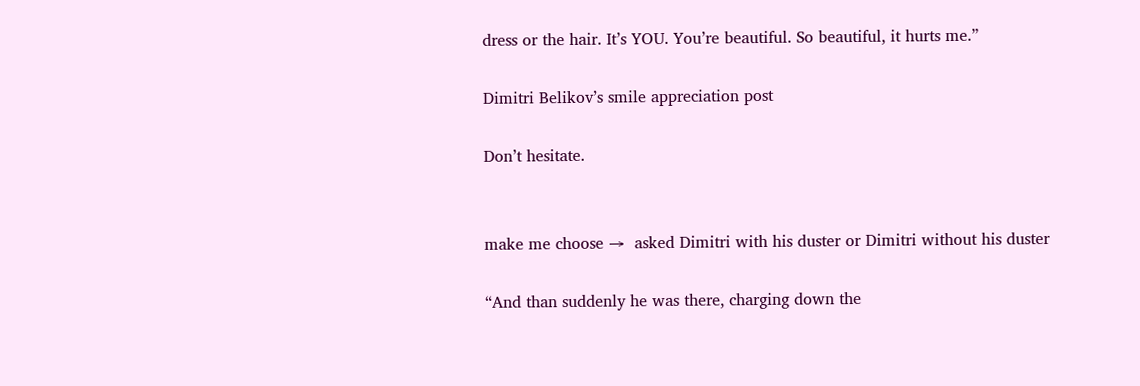dress or the hair. It’s YOU. You’re beautiful. So beautiful, it hurts me.”

Dimitri Belikov’s smile appreciation post

Don’t hesitate.


make me choose →  asked Dimitri with his duster or Dimitri without his duster

“And than suddenly he was there, charging down the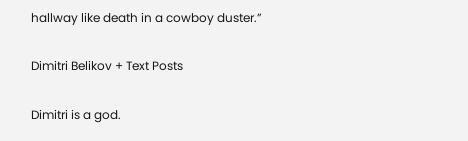hallway like death in a cowboy duster.”

Dimitri Belikov + Text Posts

Dimitri is a god.